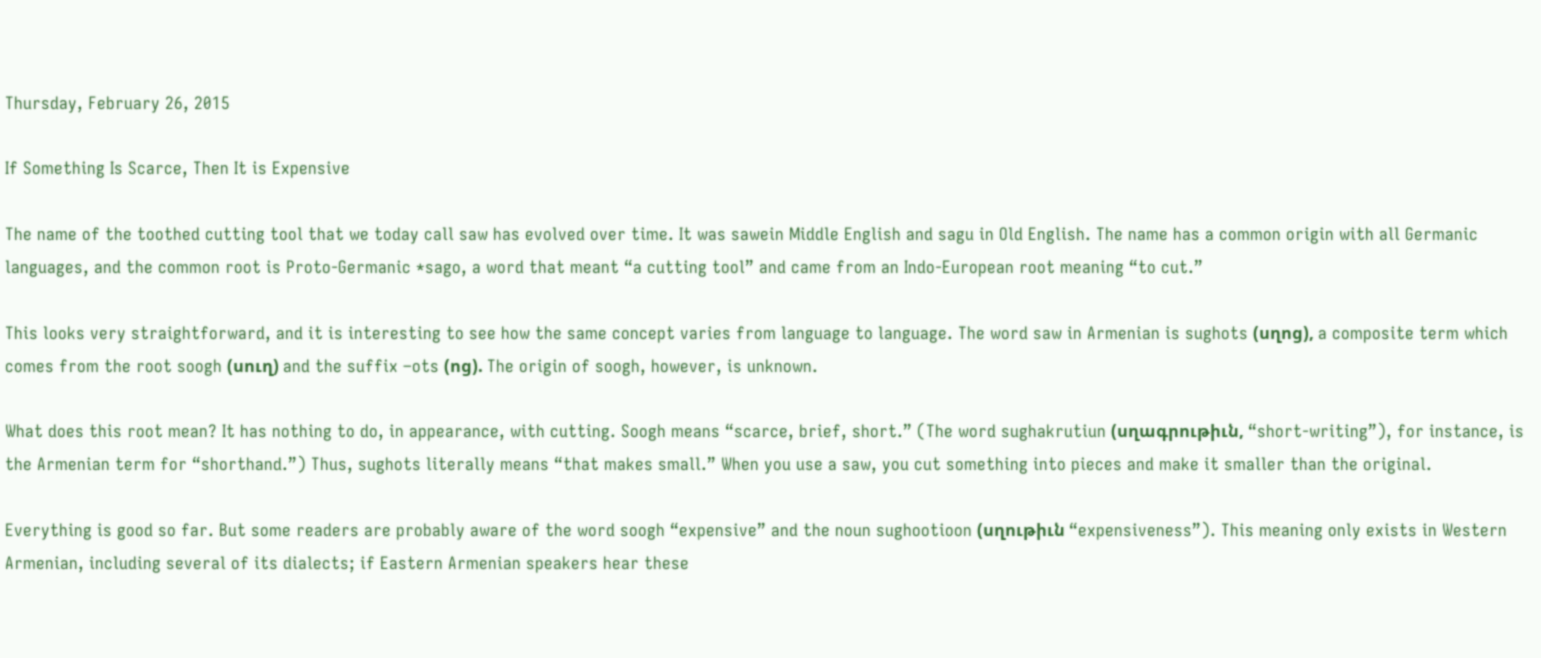Thursday, February 26, 2015

If Something Is Scarce, Then It is Expensive

The name of the toothed cutting tool that we today call saw has evolved over time. It was sawein Middle English and sagu in Old English. The name has a common origin with all Germanic languages, and the common root is Proto-Germanic *sago, a word that meant “a cutting tool” and came from an Indo-European root meaning “to cut.”

This looks very straightforward, and it is interesting to see how the same concept varies from language to language. The word saw in Armenian is sughots (սղոց), a composite term which comes from the root soogh (սուղ) and the suffix –ots (ոց). The origin of soogh, however, is unknown.

What does this root mean? It has nothing to do, in appearance, with cutting. Soogh means “scarce, brief, short.” (The word sughakrutiun (սղագրութիւն, “short-writing”), for instance, is the Armenian term for “shorthand.”) Thus, sughots literally means “that makes small.” When you use a saw, you cut something into pieces and make it smaller than the original.

Everything is good so far. But some readers are probably aware of the word soogh “expensive” and the noun sughootioon (սղութիւն “expensiveness”). This meaning only exists in Western Armenian, including several of its dialects; if Eastern Armenian speakers hear these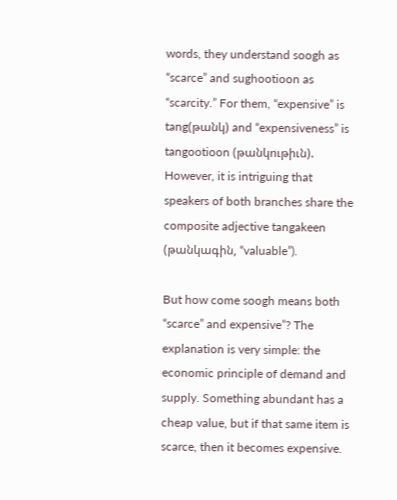words, they understand soogh as “scarce” and sughootioon as “scarcity.” For them, “expensive” is tang(թանկ) and “expensiveness” is tangootioon (թանկութիւն). However, it is intriguing that speakers of both branches share the composite adjective tangakeen (թանկագին, “valuable”).

But how come soogh means both “scarce” and expensive”? The explanation is very simple: the economic principle of demand and supply. Something abundant has a cheap value, but if that same item is scarce, then it becomes expensive.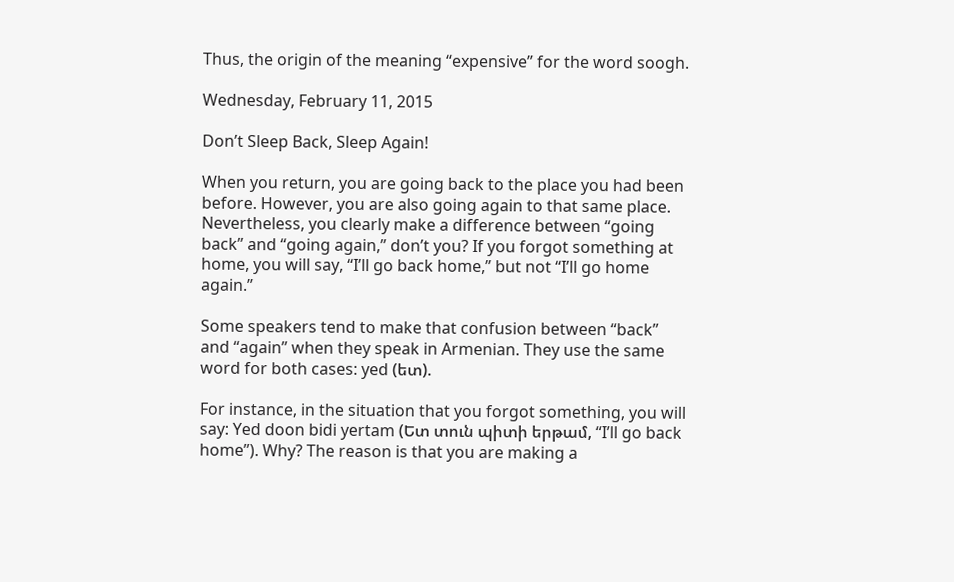Thus, the origin of the meaning “expensive” for the word soogh.

Wednesday, February 11, 2015

Don’t Sleep Back, Sleep Again!

When you return, you are going back to the place you had been before. However, you are also going again to that same place. Nevertheless, you clearly make a difference between “going back” and “going again,” don’t you? If you forgot something at home, you will say, “I’ll go back home,” but not “I’ll go home again.”

Some speakers tend to make that confusion between “back” and “again” when they speak in Armenian. They use the same word for both cases: yed (ետ).

For instance, in the situation that you forgot something, you will say: Yed doon bidi yertam (Ետ տուն պիտի երթամ, “I’ll go back home”). Why? The reason is that you are making a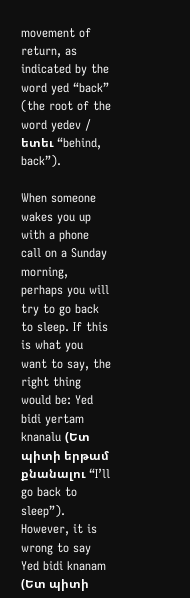movement of return, as indicated by the word yed “back” (the root of the word yedev / ետեւ “behind, back”).

When someone wakes you up with a phone call on a Sunday morning, perhaps you will try to go back to sleep. If this is what you want to say, the right thing would be: Yed bidi yertam knanalu (Ետ պիտի երթամ քնանալու “I’ll go back to sleep”). However, it is wrong to say Yed bidi knanam (Ետ պիտի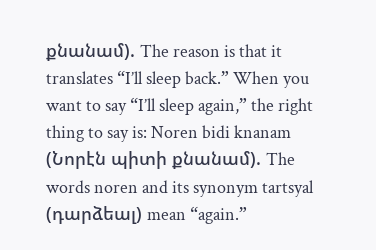քնանամ). The reason is that it translates “I’ll sleep back.” When you want to say “I’ll sleep again,” the right thing to say is: Noren bidi knanam (Նորէն պիտի քնանամ). The words noren and its synonym tartsyal (դարձեալ) mean “again.”